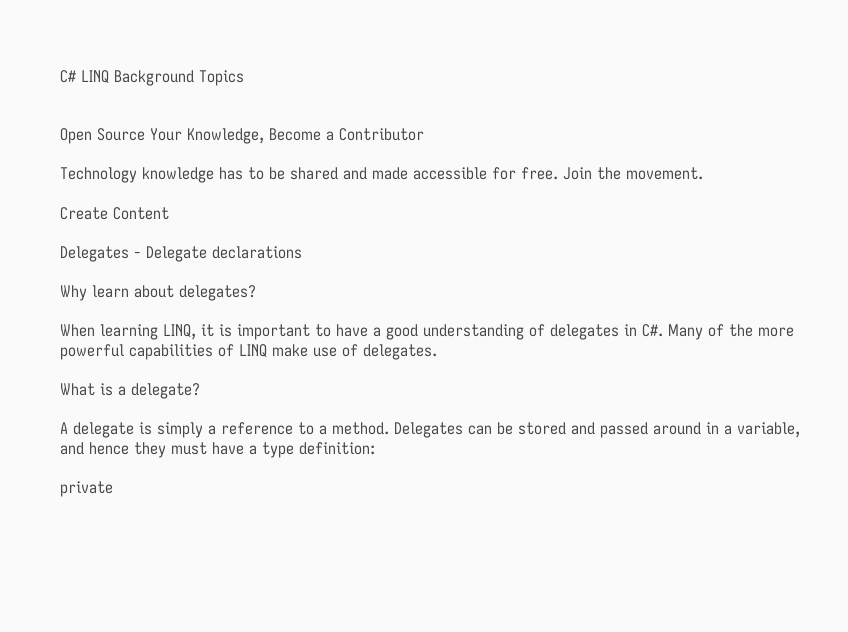C# LINQ Background Topics


Open Source Your Knowledge, Become a Contributor

Technology knowledge has to be shared and made accessible for free. Join the movement.

Create Content

Delegates - Delegate declarations

Why learn about delegates?

When learning LINQ, it is important to have a good understanding of delegates in C#. Many of the more powerful capabilities of LINQ make use of delegates.

What is a delegate?

A delegate is simply a reference to a method. Delegates can be stored and passed around in a variable, and hence they must have a type definition:

private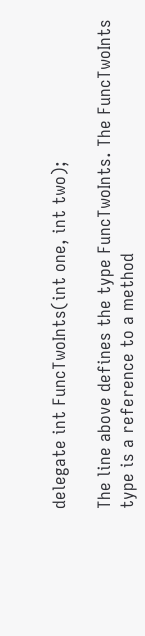delegate int FuncTwoInts(int one, int two);

The line above defines the type FuncTwoInts. The FuncTwoInts type is a reference to a method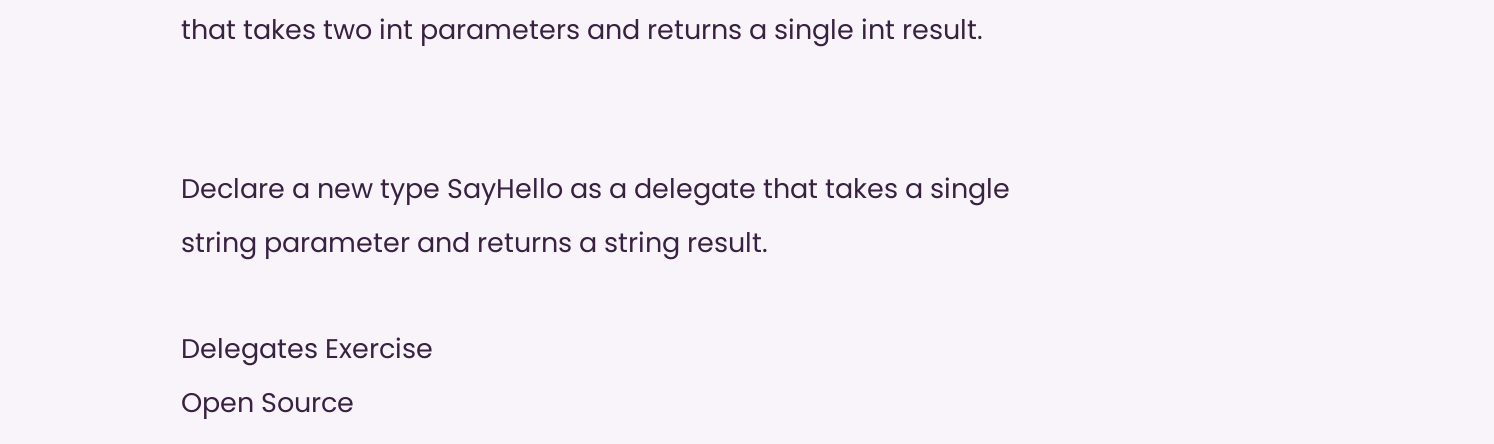that takes two int parameters and returns a single int result.


Declare a new type SayHello as a delegate that takes a single string parameter and returns a string result.

Delegates Exercise
Open Source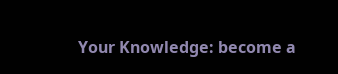Your Knowledge: become a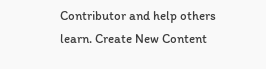Contributor and help others learn. Create New Content